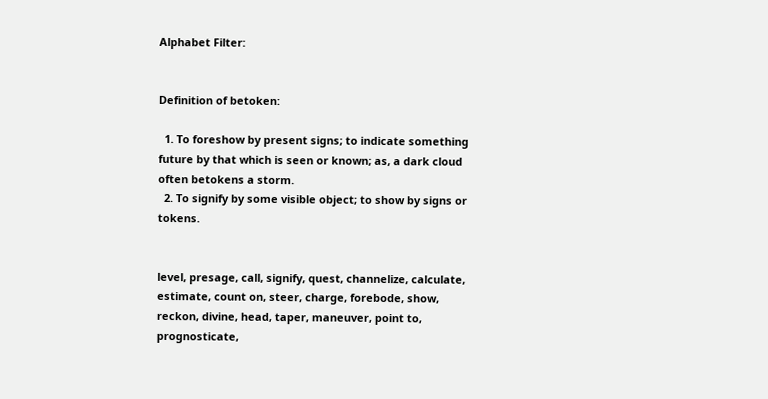Alphabet Filter:


Definition of betoken:

  1. To foreshow by present signs; to indicate something future by that which is seen or known; as, a dark cloud often betokens a storm.
  2. To signify by some visible object; to show by signs or tokens.


level, presage, call, signify, quest, channelize, calculate, estimate, count on, steer, charge, forebode, show, reckon, divine, head, taper, maneuver, point to, prognosticate,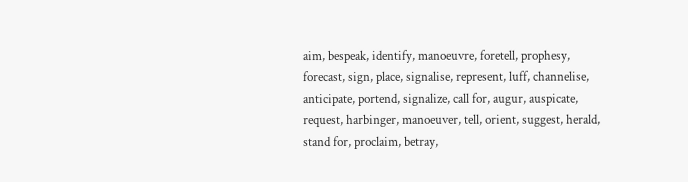aim, bespeak, identify, manoeuvre, foretell, prophesy, forecast, sign, place, signalise, represent, luff, channelise, anticipate, portend, signalize, call for, augur, auspicate, request, harbinger, manoeuver, tell, orient, suggest, herald, stand for, proclaim, betray,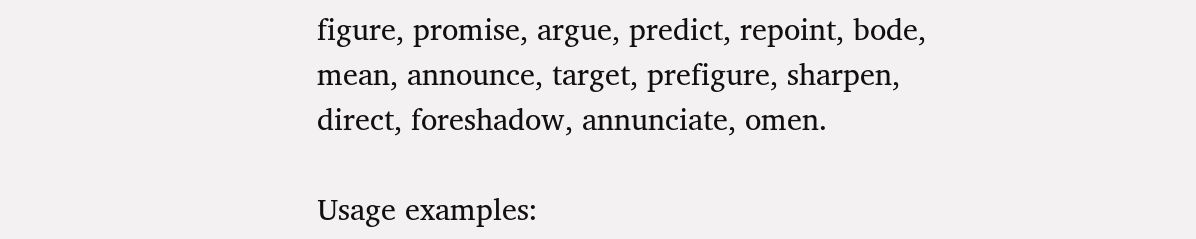figure, promise, argue, predict, repoint, bode, mean, announce, target, prefigure, sharpen, direct, foreshadow, annunciate, omen.

Usage examples: